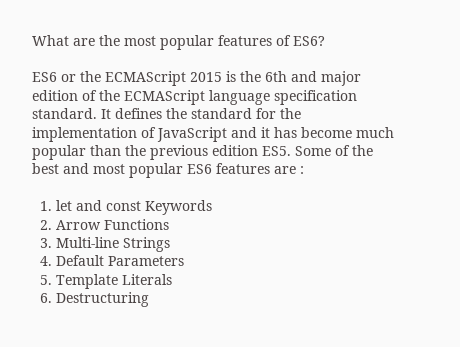What are the most popular features of ES6?

ES6 or the ECMAScript 2015 is the 6th and major edition of the ECMAScript language specification standard. It defines the standard for the implementation of JavaScript and it has become much popular than the previous edition ES5. Some of the best and most popular ES6 features are :

  1. let and const Keywords
  2. Arrow Functions
  3. Multi-line Strings
  4. Default Parameters
  5. Template Literals
  6. Destructuring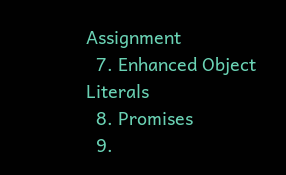Assignment
  7. Enhanced Object Literals
  8. Promises
  9.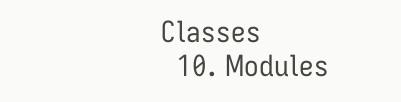Classes
  10. Modules